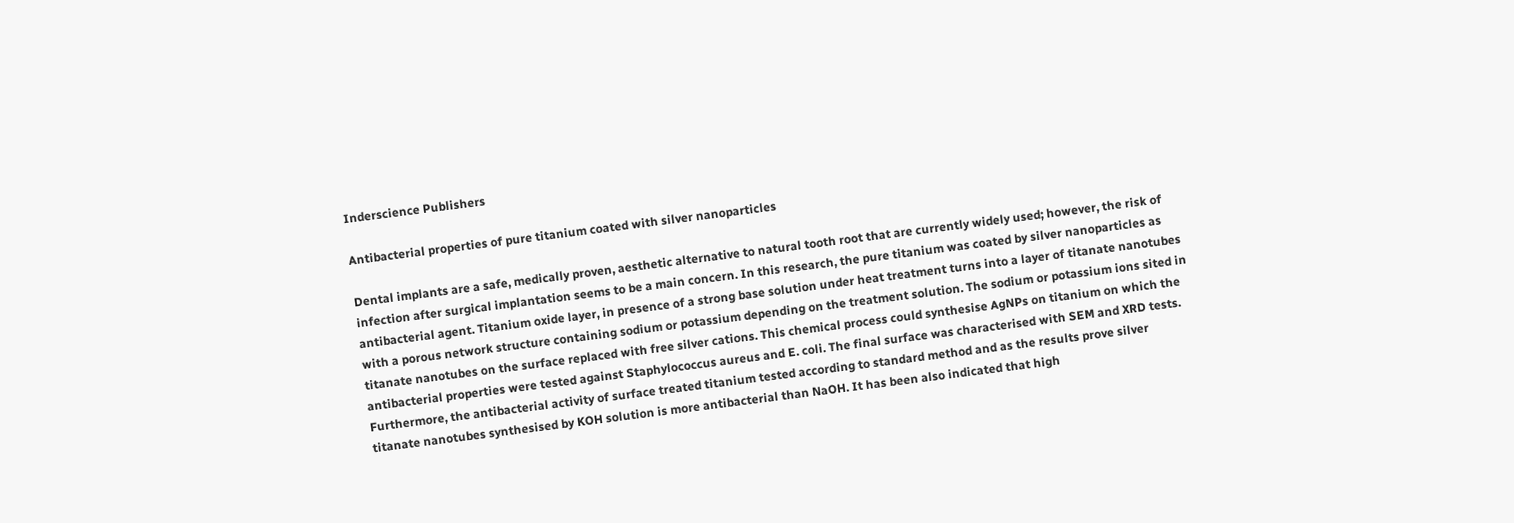Inderscience Publishers

Antibacterial properties of pure titanium coated with silver nanoparticles

Dental implants are a safe, medically proven, aesthetic alternative to natural tooth root that are currently widely used; however, the risk of infection after surgical implantation seems to be a main concern. In this research, the pure titanium was coated by silver nanoparticles as antibacterial agent. Titanium oxide layer, in presence of a strong base solution under heat treatment turns into a layer of titanate nanotubes with a porous network structure containing sodium or potassium depending on the treatment solution. The sodium or potassium ions sited in titanate nanotubes on the surface replaced with free silver cations. This chemical process could synthesise AgNPs on titanium on which the antibacterial properties were tested against Staphylococcus aureus and E. coli. The final surface was characterised with SEM and XRD tests. Furthermore, the antibacterial activity of surface treated titanium tested according to standard method and as the results prove silver titanate nanotubes synthesised by KOH solution is more antibacterial than NaOH. It has been also indicated that high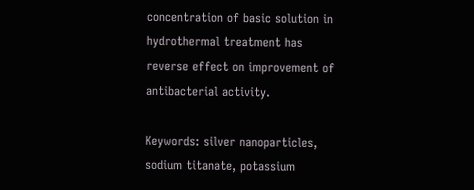concentration of basic solution in hydrothermal treatment has reverse effect on improvement of antibacterial activity.

Keywords: silver nanoparticles, sodium titanate, potassium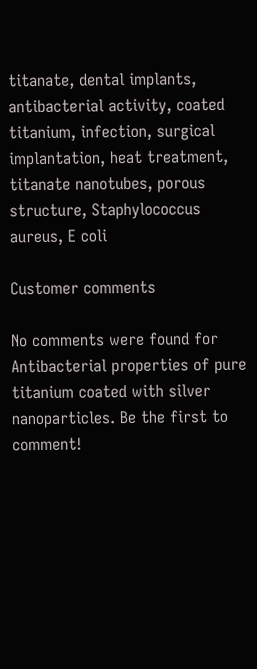titanate, dental implants, antibacterial activity, coated titanium, infection, surgical implantation, heat treatment, titanate nanotubes, porous structure, Staphylococcus aureus, E coli

Customer comments

No comments were found for Antibacterial properties of pure titanium coated with silver nanoparticles. Be the first to comment!